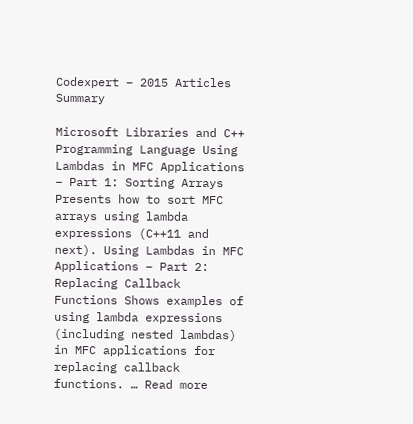Codexpert – 2015 Articles Summary

Microsoft Libraries and C++ Programming Language Using Lambdas in MFC Applications – Part 1: Sorting Arrays Presents how to sort MFC arrays using lambda expressions (C++11 and next). Using Lambdas in MFC Applications – Part 2: Replacing Callback Functions Shows examples of using lambda expressions (including nested lambdas) in MFC applications for replacing callback functions. … Read more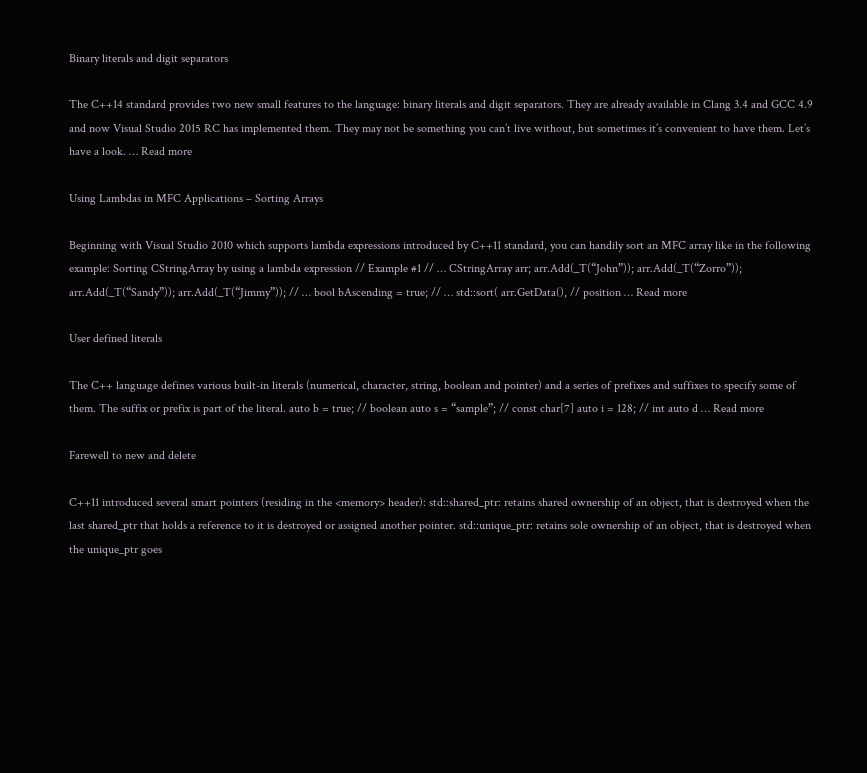Binary literals and digit separators

The C++14 standard provides two new small features to the language: binary literals and digit separators. They are already available in Clang 3.4 and GCC 4.9 and now Visual Studio 2015 RC has implemented them. They may not be something you can’t live without, but sometimes it’s convenient to have them. Let’s have a look. … Read more

Using Lambdas in MFC Applications – Sorting Arrays

Beginning with Visual Studio 2010 which supports lambda expressions introduced by C++11 standard, you can handily sort an MFC array like in the following example: Sorting CStringArray by using a lambda expression // Example #1 // … CStringArray arr; arr.Add(_T(“John”)); arr.Add(_T(“Zorro”)); arr.Add(_T(“Sandy”)); arr.Add(_T(“Jimmy”)); // … bool bAscending = true; // … std::sort( arr.GetData(), // position … Read more

User defined literals

The C++ language defines various built-in literals (numerical, character, string, boolean and pointer) and a series of prefixes and suffixes to specify some of them. The suffix or prefix is part of the literal. auto b = true; // boolean auto s = “sample”; // const char[7] auto i = 128; // int auto d … Read more

Farewell to new and delete

C++11 introduced several smart pointers (residing in the <memory> header): std::shared_ptr: retains shared ownership of an object, that is destroyed when the last shared_ptr that holds a reference to it is destroyed or assigned another pointer. std::unique_ptr: retains sole ownership of an object, that is destroyed when the unique_ptr goes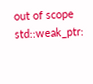out of scope std::weak_ptr: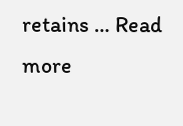retains … Read more